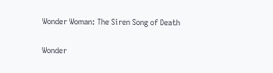Wonder Woman: The Siren Song of Death

Wonder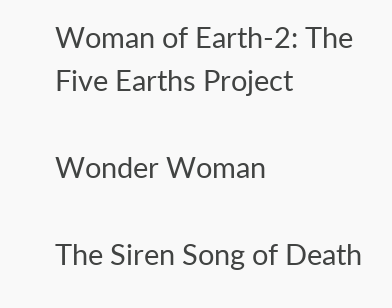Woman of Earth-2: The Five Earths Project

Wonder Woman

The Siren Song of Death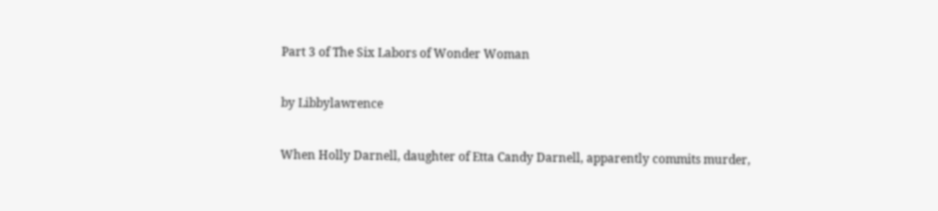Part 3 of The Six Labors of Wonder Woman

by Libbylawrence

When Holly Darnell, daughter of Etta Candy Darnell, apparently commits murder,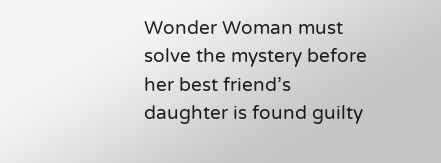Wonder Woman must solve the mystery before her best friend’s daughter is found guilty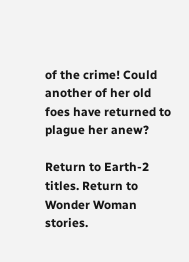of the crime! Could another of her old foes have returned to plague her anew?

Return to Earth-2 titles. Return to Wonder Woman stories.